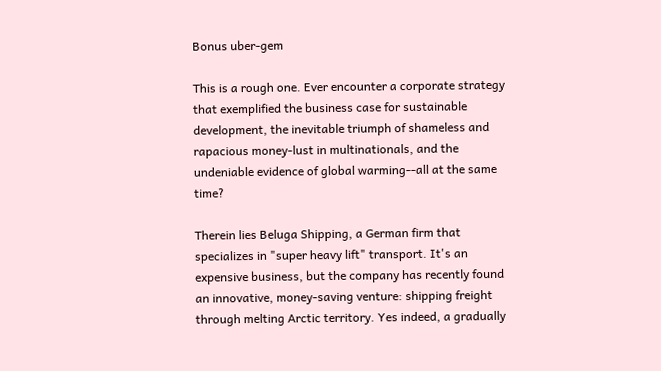Bonus uber-gem

This is a rough one. Ever encounter a corporate strategy that exemplified the business case for sustainable development, the inevitable triumph of shameless and rapacious money-lust in multinationals, and the undeniable evidence of global warming--all at the same time?

Therein lies Beluga Shipping, a German firm that specializes in "super heavy lift" transport. It's an expensive business, but the company has recently found an innovative, money-saving venture: shipping freight through melting Arctic territory. Yes indeed, a gradually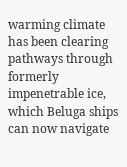warming climate has been clearing pathways through formerly impenetrable ice, which Beluga ships can now navigate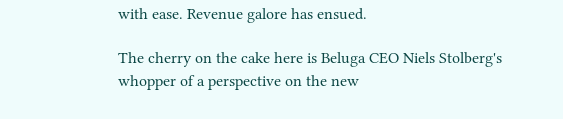with ease. Revenue galore has ensued.

The cherry on the cake here is Beluga CEO Niels Stolberg's whopper of a perspective on the new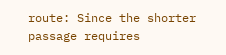route: Since the shorter passage requires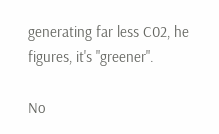generating far less C02, he figures, it's "greener".

No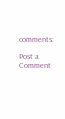comments:

Post a Comment